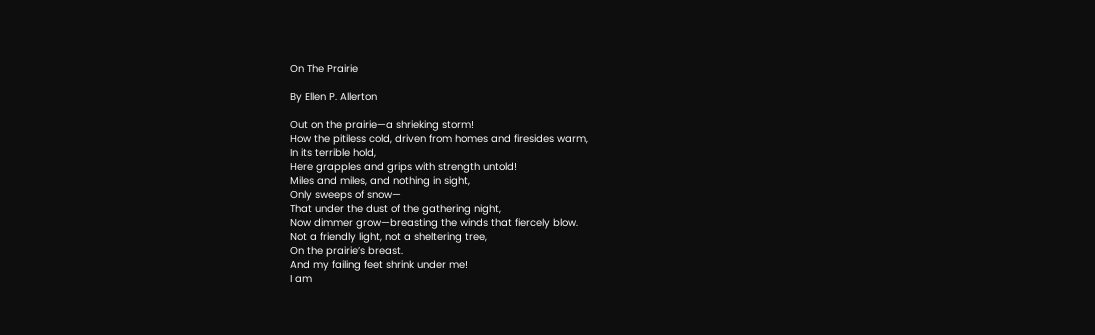On The Prairie

By Ellen P. Allerton

Out on the prairie—a shrieking storm!
How the pitiless cold, driven from homes and firesides warm,
In its terrible hold,
Here grapples and grips with strength untold!
Miles and miles, and nothing in sight,
Only sweeps of snow—
That under the dust of the gathering night,
Now dimmer grow—breasting the winds that fiercely blow.
Not a friendly light, not a sheltering tree,
On the prairie’s breast.
And my failing feet shrink under me!
I am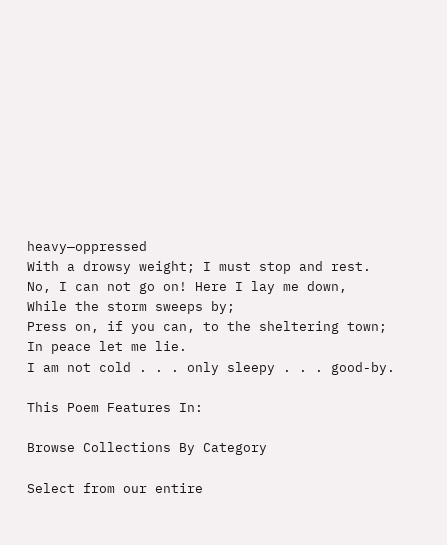heavy—oppressed
With a drowsy weight; I must stop and rest.
No, I can not go on! Here I lay me down,
While the storm sweeps by;
Press on, if you can, to the sheltering town;
In peace let me lie.
I am not cold . . . only sleepy . . . good-by.

This Poem Features In:

Browse Collections By Category

Select from our entire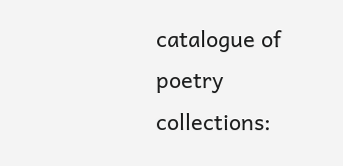catalogue of poetry collections: